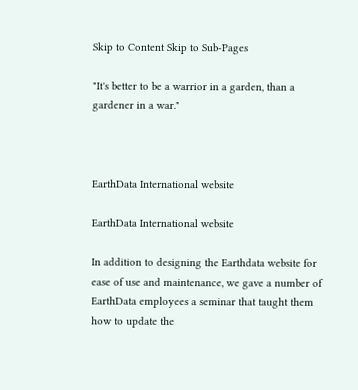Skip to Content Skip to Sub-Pages

"It's better to be a warrior in a garden, than a gardener in a war."



EarthData International website

EarthData International website

In addition to designing the Earthdata website for ease of use and maintenance, we gave a number of EarthData employees a seminar that taught them how to update the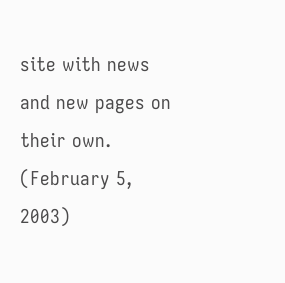site with news and new pages on their own. (February 5, 2003)